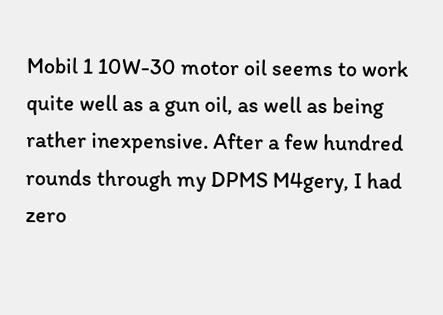Mobil 1 10W-30 motor oil seems to work quite well as a gun oil, as well as being rather inexpensive. After a few hundred rounds through my DPMS M4gery, I had zero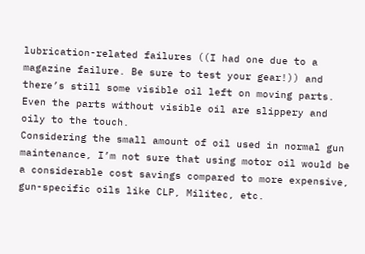lubrication-related failures ((I had one due to a magazine failure. Be sure to test your gear!)) and there’s still some visible oil left on moving parts. Even the parts without visible oil are slippery and oily to the touch.
Considering the small amount of oil used in normal gun maintenance, I’m not sure that using motor oil would be a considerable cost savings compared to more expensive, gun-specific oils like CLP, Militec, etc.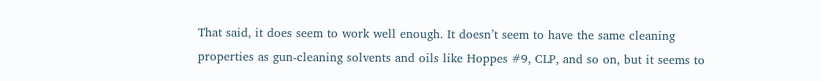That said, it does seem to work well enough. It doesn’t seem to have the same cleaning properties as gun-cleaning solvents and oils like Hoppes #9, CLP, and so on, but it seems to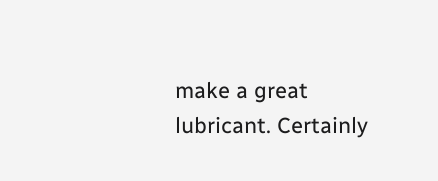make a great lubricant. Certainly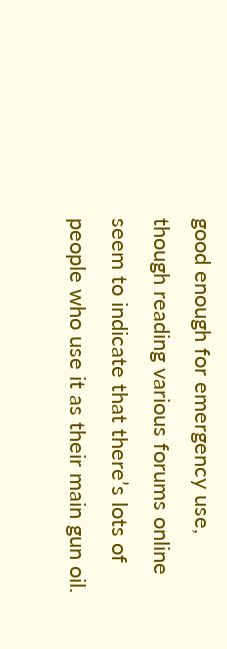good enough for emergency use, though reading various forums online seem to indicate that there’s lots of people who use it as their main gun oil.